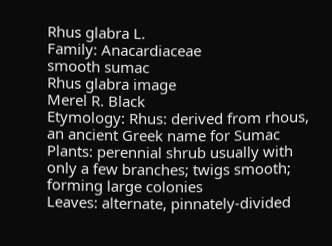Rhus glabra L.
Family: Anacardiaceae
smooth sumac
Rhus glabra image
Merel R. Black
Etymology: Rhus: derived from rhous, an ancient Greek name for Sumac
Plants: perennial shrub usually with only a few branches; twigs smooth; forming large colonies
Leaves: alternate, pinnately-divided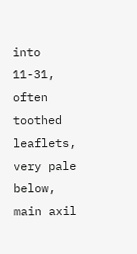into 11-31, often toothed leaflets, very pale below, main axil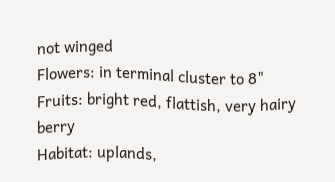not winged
Flowers: in terminal cluster to 8"
Fruits: bright red, flattish, very hairy berry
Habitat: uplands,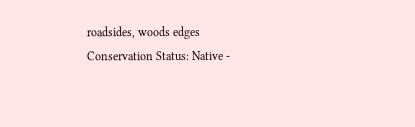roadsides, woods edges
Conservation Status: Native -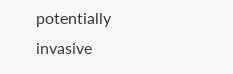potentially invasive